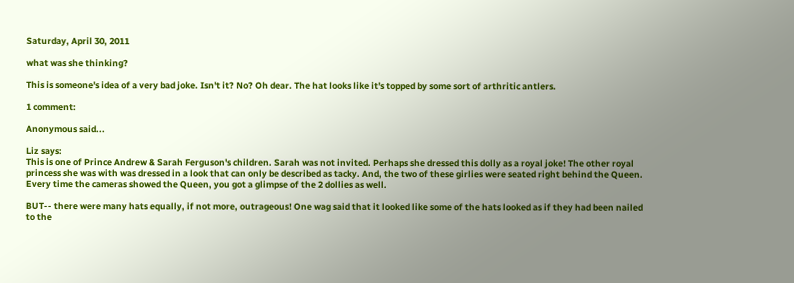Saturday, April 30, 2011

what was she thinking?

This is someone's idea of a very bad joke. Isn't it? No? Oh dear. The hat looks like it's topped by some sort of arthritic antlers.

1 comment:

Anonymous said...

Liz says:
This is one of Prince Andrew & Sarah Ferguson's children. Sarah was not invited. Perhaps she dressed this dolly as a royal joke! The other royal princess she was with was dressed in a look that can only be described as tacky. And, the two of these girlies were seated right behind the Queen. Every time the cameras showed the Queen, you got a glimpse of the 2 dollies as well.

BUT-- there were many hats equally, if not more, outrageous! One wag said that it looked like some of the hats looked as if they had been nailed to the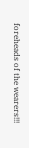foreheads of the wearers!!!